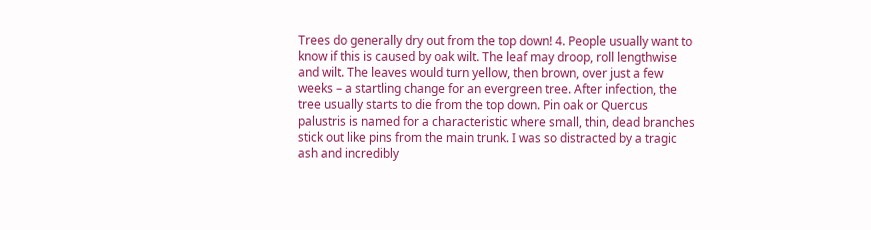Trees do generally dry out from the top down! 4. People usually want to know if this is caused by oak wilt. The leaf may droop, roll lengthwise and wilt. The leaves would turn yellow, then brown, over just a few weeks – a startling change for an evergreen tree. After infection, the tree usually starts to die from the top down. Pin oak or Quercus palustris is named for a characteristic where small, thin, dead branches stick out like pins from the main trunk. I was so distracted by a tragic ash and incredibly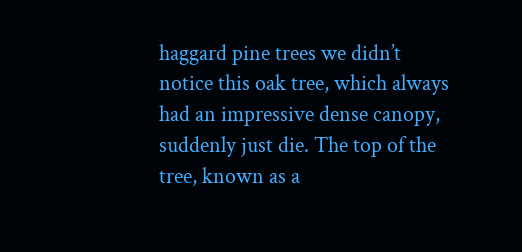haggard pine trees we didn’t notice this oak tree, which always had an impressive dense canopy, suddenly just die. The top of the tree, known as a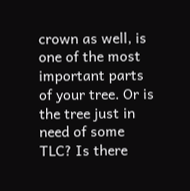crown as well, is one of the most important parts of your tree. Or is the tree just in need of some TLC? Is there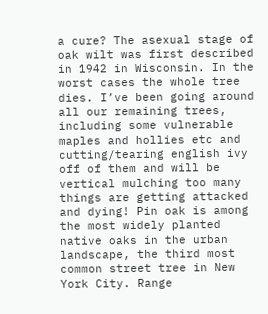a cure? The asexual stage of oak wilt was first described in 1942 in Wisconsin. In the worst cases the whole tree dies. I’ve been going around all our remaining trees, including some vulnerable maples and hollies etc and cutting/tearing english ivy off of them and will be vertical mulching too many things are getting attacked and dying! Pin oak is among the most widely planted native oaks in the urban landscape, the third most common street tree in New York City. Range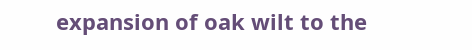expansion of oak wilt to the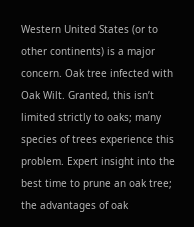Western United States (or to other continents) is a major concern. Oak tree infected with Oak Wilt. Granted, this isn’t limited strictly to oaks; many species of trees experience this problem. Expert insight into the best time to prune an oak tree; the advantages of oak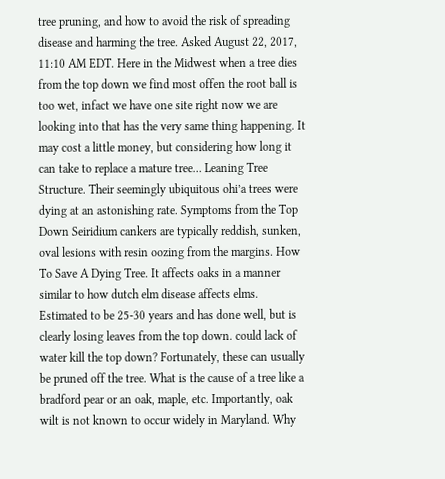tree pruning, and how to avoid the risk of spreading disease and harming the tree. Asked August 22, 2017, 11:10 AM EDT. Here in the Midwest when a tree dies from the top down we find most offen the root ball is too wet, infact we have one site right now we are looking into that has the very same thing happening. It may cost a little money, but considering how long it can take to replace a mature tree… Leaning Tree Structure. Their seemingly ubiquitous ohi’a trees were dying at an astonishing rate. Symptoms from the Top Down Seiridium cankers are typically reddish, sunken, oval lesions with resin oozing from the margins. How To Save A Dying Tree. It affects oaks in a manner similar to how dutch elm disease affects elms. Estimated to be 25-30 years and has done well, but is clearly losing leaves from the top down. could lack of water kill the top down? Fortunately, these can usually be pruned off the tree. What is the cause of a tree like a bradford pear or an oak, maple, etc. Importantly, oak wilt is not known to occur widely in Maryland. Why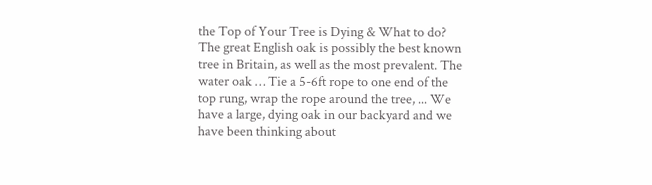the Top of Your Tree is Dying & What to do? The great English oak is possibly the best known tree in Britain, as well as the most prevalent. The water oak … Tie a 5-6ft rope to one end of the top rung, wrap the rope around the tree, ... We have a large, dying oak in our backyard and we have been thinking about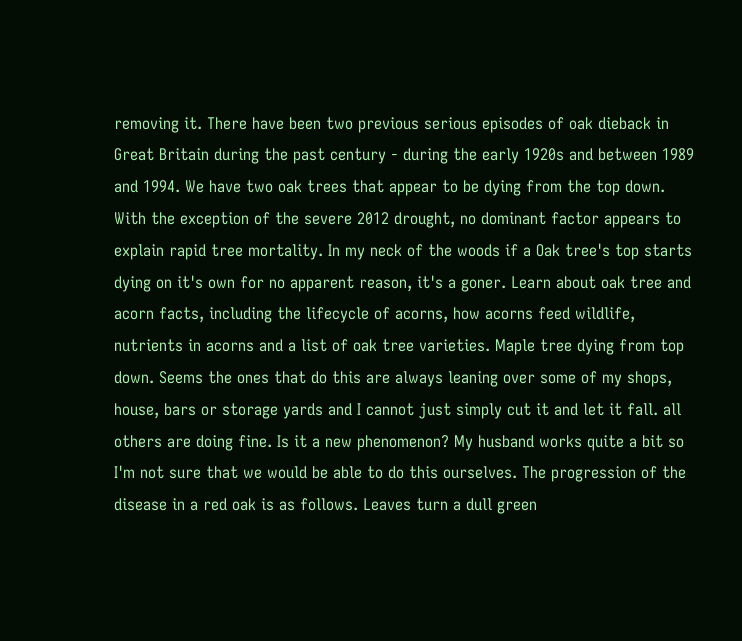removing it. There have been two previous serious episodes of oak dieback in Great Britain during the past century - during the early 1920s and between 1989 and 1994. We have two oak trees that appear to be dying from the top down. With the exception of the severe 2012 drought, no dominant factor appears to explain rapid tree mortality. In my neck of the woods if a Oak tree's top starts dying on it's own for no apparent reason, it's a goner. Learn about oak tree and acorn facts, including the lifecycle of acorns, how acorns feed wildlife, nutrients in acorns and a list of oak tree varieties. Maple tree dying from top down. Seems the ones that do this are always leaning over some of my shops, house, bars or storage yards and I cannot just simply cut it and let it fall. all others are doing fine. Is it a new phenomenon? My husband works quite a bit so I'm not sure that we would be able to do this ourselves. The progression of the disease in a red oak is as follows. Leaves turn a dull green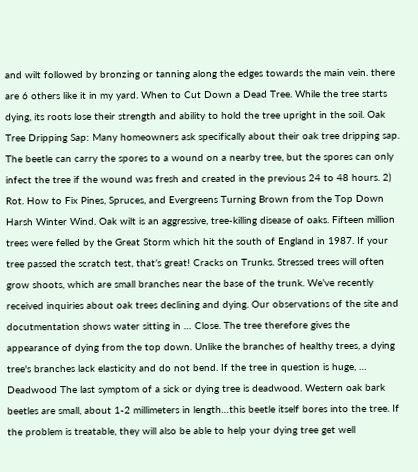and wilt followed by bronzing or tanning along the edges towards the main vein. there are 6 others like it in my yard. When to Cut Down a Dead Tree. While the tree starts dying, its roots lose their strength and ability to hold the tree upright in the soil. Oak Tree Dripping Sap: Many homeowners ask specifically about their oak tree dripping sap. The beetle can carry the spores to a wound on a nearby tree, but the spores can only infect the tree if the wound was fresh and created in the previous 24 to 48 hours. 2) Rot. How to Fix Pines, Spruces, and Evergreens Turning Brown from the Top Down Harsh Winter Wind. Oak wilt is an aggressive, tree-killing disease of oaks. Fifteen million trees were felled by the Great Storm which hit the south of England in 1987. If your tree passed the scratch test, that’s great! Cracks on Trunks. Stressed trees will often grow shoots, which are small branches near the base of the trunk. We’ve recently received inquiries about oak trees declining and dying. Our observations of the site and docutmentation shows water sitting in … Close. The tree therefore gives the appearance of dying from the top down. Unlike the branches of healthy trees, a dying tree's branches lack elasticity and do not bend. If the tree in question is huge, … Deadwood The last symptom of a sick or dying tree is deadwood. Western oak bark beetles are small, about 1-2 millimeters in length…this beetle itself bores into the tree. If the problem is treatable, they will also be able to help your dying tree get well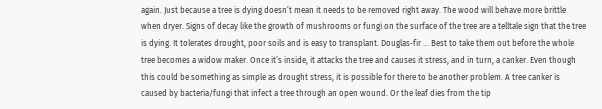again. Just because a tree is dying doesn’t mean it needs to be removed right away. The wood will behave more brittle when dryer. Signs of decay like the growth of mushrooms or fungi on the surface of the tree are a telltale sign that the tree is dying. It tolerates drought, poor soils and is easy to transplant. Douglas-fir … Best to take them out before the whole tree becomes a widow maker. Once it’s inside, it attacks the tree and causes it stress, and in turn, a canker. Even though this could be something as simple as drought stress, it is possible for there to be another problem. A tree canker is caused by bacteria/fungi that infect a tree through an open wound. Or the leaf dies from the tip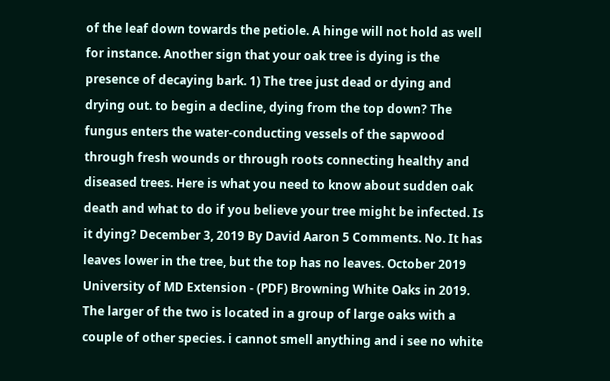of the leaf down towards the petiole. A hinge will not hold as well for instance. Another sign that your oak tree is dying is the presence of decaying bark. 1) The tree just dead or dying and drying out. to begin a decline, dying from the top down? The fungus enters the water-conducting vessels of the sapwood through fresh wounds or through roots connecting healthy and diseased trees. Here is what you need to know about sudden oak death and what to do if you believe your tree might be infected. Is it dying? December 3, 2019 By David Aaron 5 Comments. No. It has leaves lower in the tree, but the top has no leaves. October 2019 University of MD Extension - (PDF) Browning White Oaks in 2019. The larger of the two is located in a group of large oaks with a couple of other species. i cannot smell anything and i see no white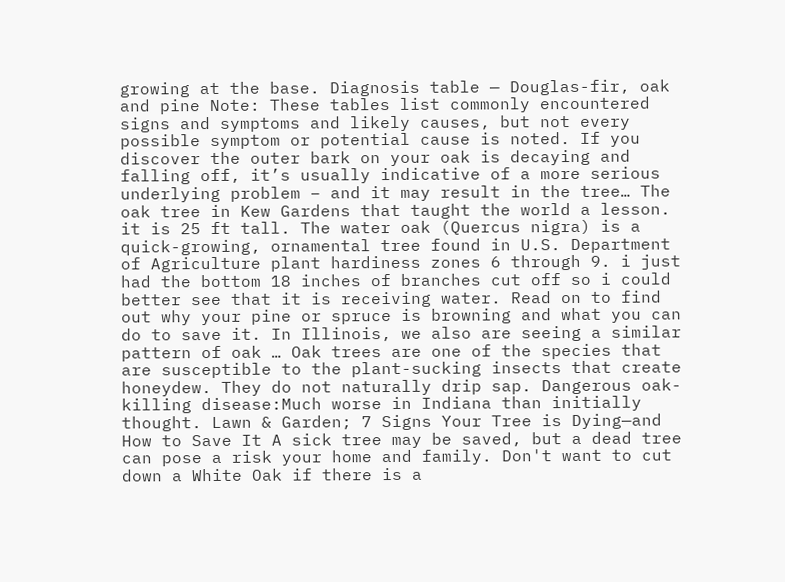growing at the base. Diagnosis table — Douglas-fir, oak and pine Note: These tables list commonly encountered signs and symptoms and likely causes, but not every possible symptom or potential cause is noted. If you discover the outer bark on your oak is decaying and falling off, it’s usually indicative of a more serious underlying problem – and it may result in the tree… The oak tree in Kew Gardens that taught the world a lesson. it is 25 ft tall. The water oak (Quercus nigra) is a quick-growing, ornamental tree found in U.S. Department of Agriculture plant hardiness zones 6 through 9. i just had the bottom 18 inches of branches cut off so i could better see that it is receiving water. Read on to find out why your pine or spruce is browning and what you can do to save it. In Illinois, we also are seeing a similar pattern of oak … Oak trees are one of the species that are susceptible to the plant-sucking insects that create honeydew. They do not naturally drip sap. Dangerous oak-killing disease:Much worse in Indiana than initially thought. Lawn & Garden; 7 Signs Your Tree is Dying—and How to Save It A sick tree may be saved, but a dead tree can pose a risk your home and family. Don't want to cut down a White Oak if there is a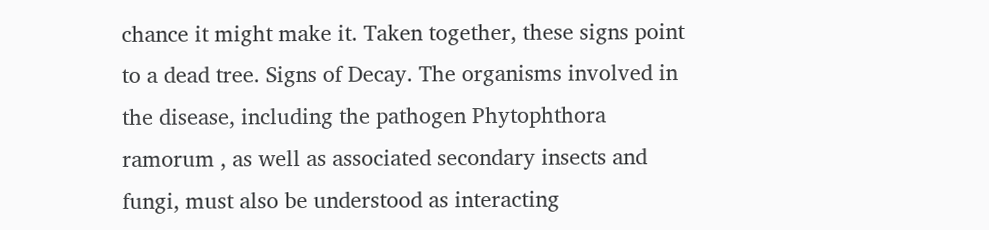chance it might make it. Taken together, these signs point to a dead tree. Signs of Decay. The organisms involved in the disease, including the pathogen Phytophthora ramorum , as well as associated secondary insects and fungi, must also be understood as interacting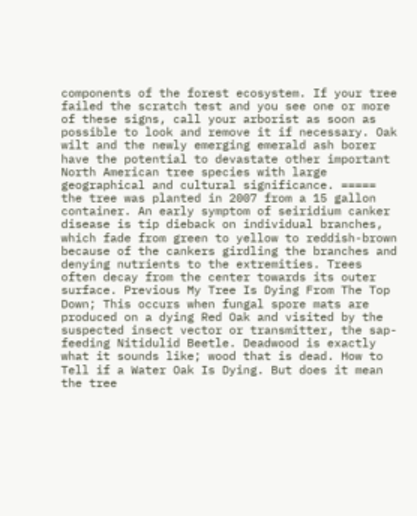components of the forest ecosystem. If your tree failed the scratch test and you see one or more of these signs, call your arborist as soon as possible to look and remove it if necessary. Oak wilt and the newly emerging emerald ash borer have the potential to devastate other important North American tree species with large geographical and cultural significance. ===== the tree was planted in 2007 from a 15 gallon container. An early symptom of seiridium canker disease is tip dieback on individual branches, which fade from green to yellow to reddish-brown because of the cankers girdling the branches and denying nutrients to the extremities. Trees often decay from the center towards its outer surface. Previous My Tree Is Dying From The Top Down; This occurs when fungal spore mats are produced on a dying Red Oak and visited by the suspected insect vector or transmitter, the sap-feeding Nitidulid Beetle. Deadwood is exactly what it sounds like; wood that is dead. How to Tell if a Water Oak Is Dying. But does it mean the tree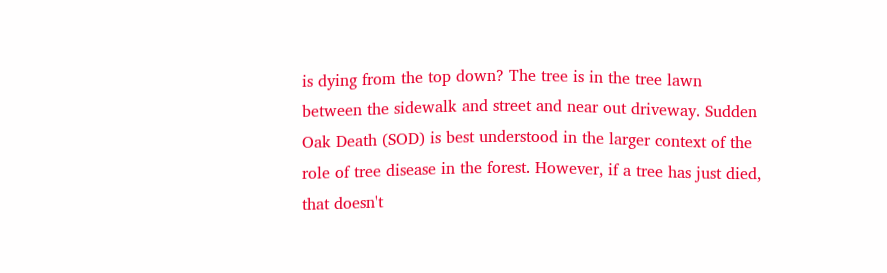is dying from the top down? The tree is in the tree lawn between the sidewalk and street and near out driveway. Sudden Oak Death (SOD) is best understood in the larger context of the role of tree disease in the forest. However, if a tree has just died, that doesn't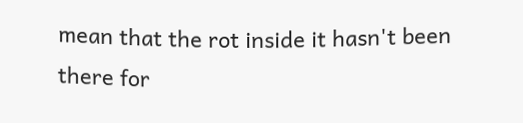mean that the rot inside it hasn't been there for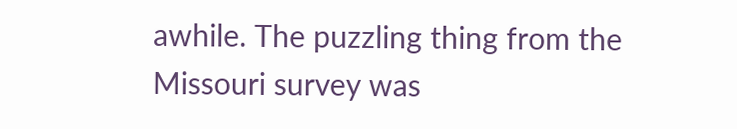awhile. The puzzling thing from the Missouri survey was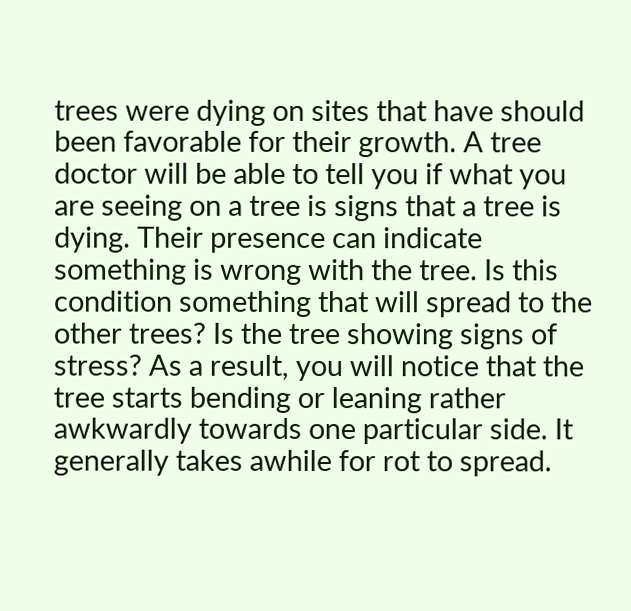trees were dying on sites that have should been favorable for their growth. A tree doctor will be able to tell you if what you are seeing on a tree is signs that a tree is dying. Their presence can indicate something is wrong with the tree. Is this condition something that will spread to the other trees? Is the tree showing signs of stress? As a result, you will notice that the tree starts bending or leaning rather awkwardly towards one particular side. It generally takes awhile for rot to spread.